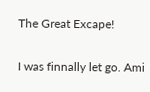The Great Excape!

I was finnally let go. Ami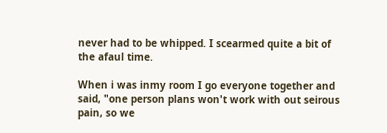never had to be whipped. I scearmed quite a bit of the afaul time.

When i was inmy room I go everyone together and said, "one person plans won't work with out seirous pain, so we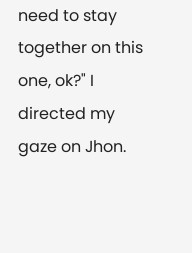need to stay together on this one, ok?" I directed my gaze on Jhon.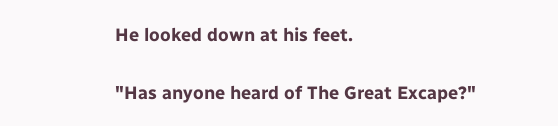He looked down at his feet.

"Has anyone heard of The Great Excape?"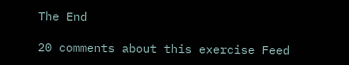The End

20 comments about this exercise Feed